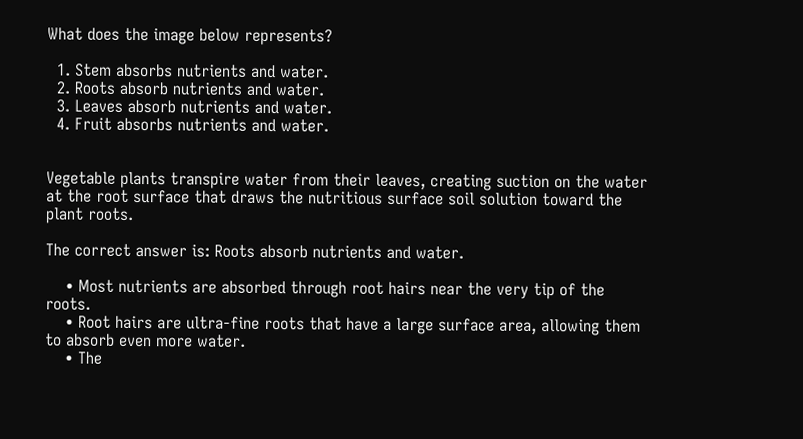What does the image below represents?

  1. Stem absorbs nutrients and water.
  2. Roots absorb nutrients and water.
  3. Leaves absorb nutrients and water.
  4. Fruit absorbs nutrients and water.


Vegetable plants transpire water from their leaves, creating suction on the water at the root surface that draws the nutritious surface soil solution toward the plant roots.

The correct answer is: Roots absorb nutrients and water.

    • Most nutrients are absorbed through root hairs near the very tip of the roots.
    • Root hairs are ultra-fine roots that have a large surface area, allowing them to absorb even more water.
    • The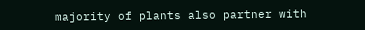majority of plants also partner with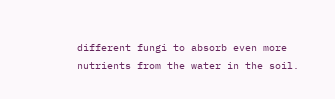different fungi to absorb even more nutrients from the water in the soil.